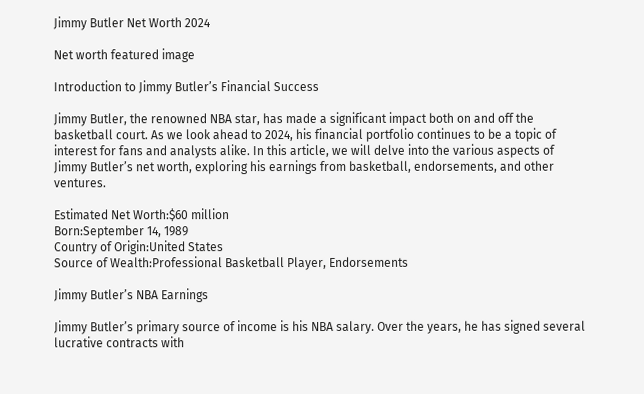Jimmy Butler Net Worth 2024

Net worth featured image

Introduction to Jimmy Butler’s Financial Success

Jimmy Butler, the renowned NBA star, has made a significant impact both on and off the basketball court. As we look ahead to 2024, his financial portfolio continues to be a topic of interest for fans and analysts alike. In this article, we will delve into the various aspects of Jimmy Butler’s net worth, exploring his earnings from basketball, endorsements, and other ventures.

Estimated Net Worth:$60 million
Born:September 14, 1989
Country of Origin:United States
Source of Wealth:Professional Basketball Player, Endorsements

Jimmy Butler’s NBA Earnings

Jimmy Butler’s primary source of income is his NBA salary. Over the years, he has signed several lucrative contracts with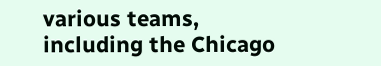various teams, including the Chicago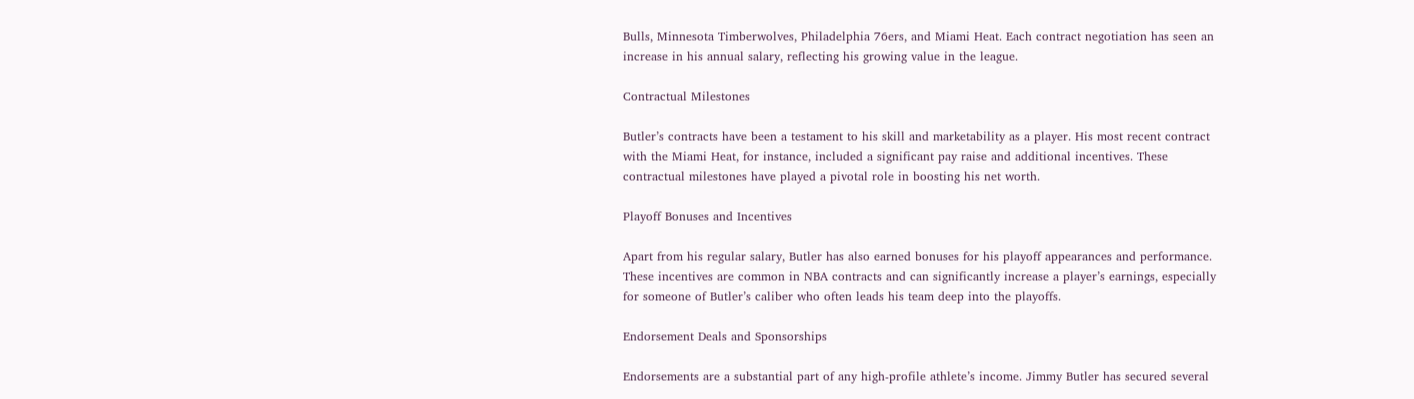Bulls, Minnesota Timberwolves, Philadelphia 76ers, and Miami Heat. Each contract negotiation has seen an increase in his annual salary, reflecting his growing value in the league.

Contractual Milestones

Butler’s contracts have been a testament to his skill and marketability as a player. His most recent contract with the Miami Heat, for instance, included a significant pay raise and additional incentives. These contractual milestones have played a pivotal role in boosting his net worth.

Playoff Bonuses and Incentives

Apart from his regular salary, Butler has also earned bonuses for his playoff appearances and performance. These incentives are common in NBA contracts and can significantly increase a player’s earnings, especially for someone of Butler’s caliber who often leads his team deep into the playoffs.

Endorsement Deals and Sponsorships

Endorsements are a substantial part of any high-profile athlete’s income. Jimmy Butler has secured several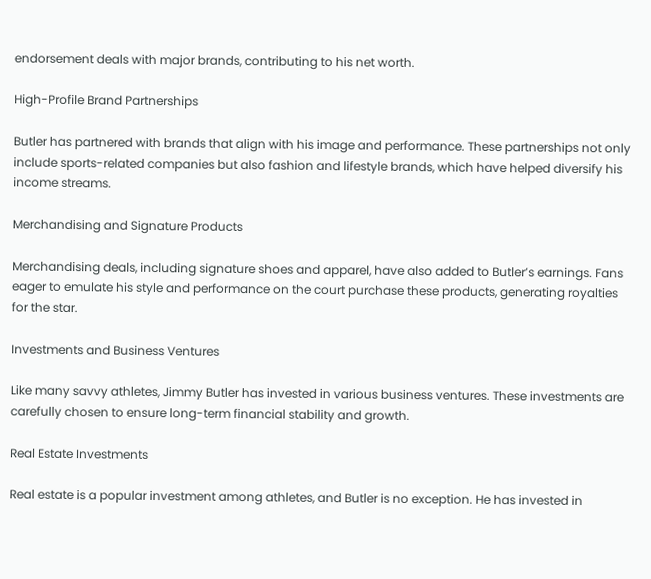endorsement deals with major brands, contributing to his net worth.

High-Profile Brand Partnerships

Butler has partnered with brands that align with his image and performance. These partnerships not only include sports-related companies but also fashion and lifestyle brands, which have helped diversify his income streams.

Merchandising and Signature Products

Merchandising deals, including signature shoes and apparel, have also added to Butler’s earnings. Fans eager to emulate his style and performance on the court purchase these products, generating royalties for the star.

Investments and Business Ventures

Like many savvy athletes, Jimmy Butler has invested in various business ventures. These investments are carefully chosen to ensure long-term financial stability and growth.

Real Estate Investments

Real estate is a popular investment among athletes, and Butler is no exception. He has invested in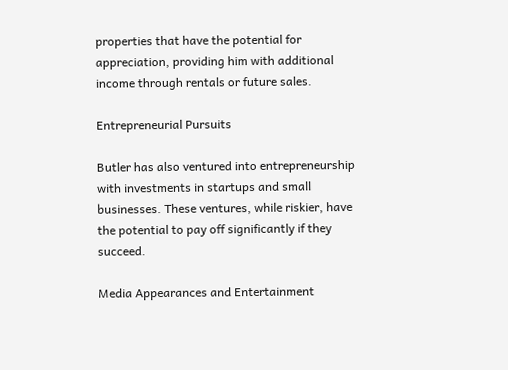properties that have the potential for appreciation, providing him with additional income through rentals or future sales.

Entrepreneurial Pursuits

Butler has also ventured into entrepreneurship with investments in startups and small businesses. These ventures, while riskier, have the potential to pay off significantly if they succeed.

Media Appearances and Entertainment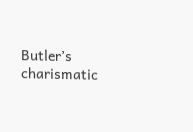Butler’s charismatic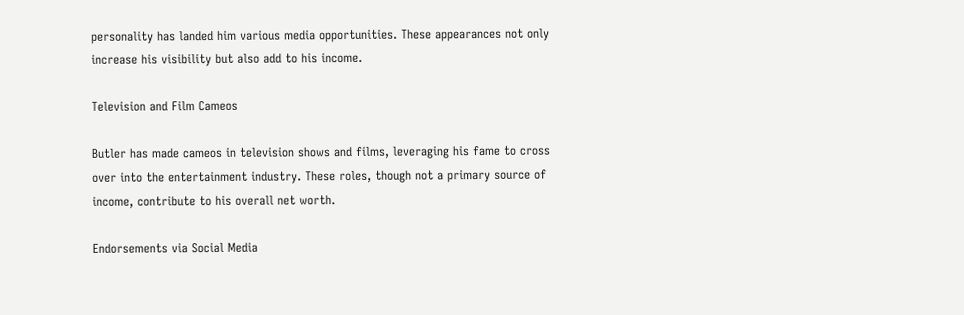personality has landed him various media opportunities. These appearances not only increase his visibility but also add to his income.

Television and Film Cameos

Butler has made cameos in television shows and films, leveraging his fame to cross over into the entertainment industry. These roles, though not a primary source of income, contribute to his overall net worth.

Endorsements via Social Media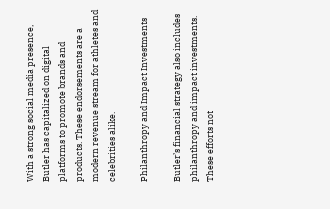With a strong social media presence, Butler has capitalized on digital platforms to promote brands and products. These endorsements are a modern revenue stream for athletes and celebrities alike.

Philanthropy and Impact Investments

Butler’s financial strategy also includes philanthropy and impact investments. These efforts not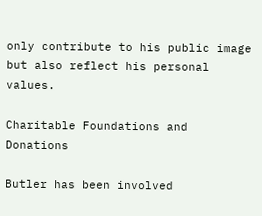only contribute to his public image but also reflect his personal values.

Charitable Foundations and Donations

Butler has been involved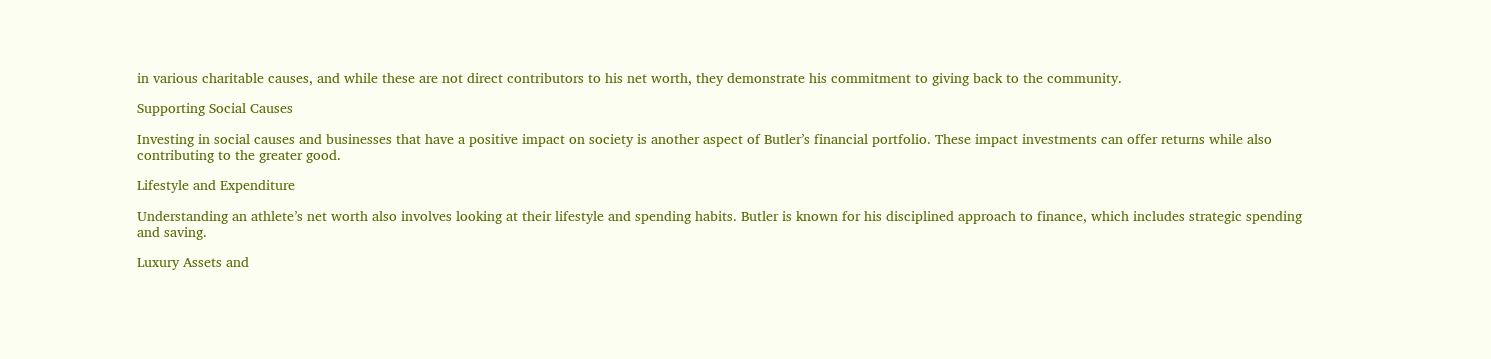in various charitable causes, and while these are not direct contributors to his net worth, they demonstrate his commitment to giving back to the community.

Supporting Social Causes

Investing in social causes and businesses that have a positive impact on society is another aspect of Butler’s financial portfolio. These impact investments can offer returns while also contributing to the greater good.

Lifestyle and Expenditure

Understanding an athlete’s net worth also involves looking at their lifestyle and spending habits. Butler is known for his disciplined approach to finance, which includes strategic spending and saving.

Luxury Assets and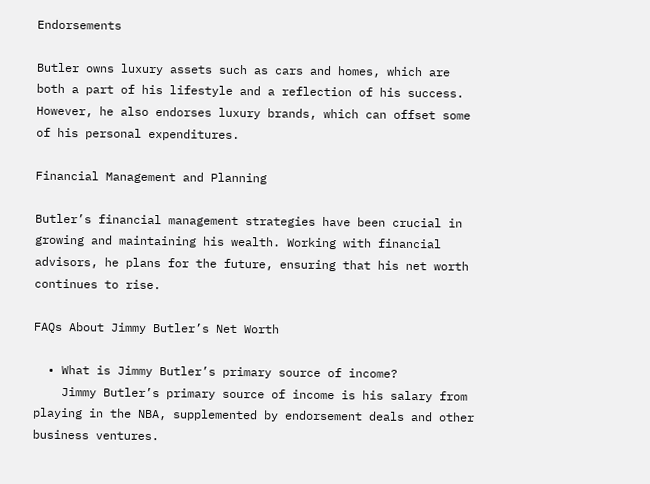Endorsements

Butler owns luxury assets such as cars and homes, which are both a part of his lifestyle and a reflection of his success. However, he also endorses luxury brands, which can offset some of his personal expenditures.

Financial Management and Planning

Butler’s financial management strategies have been crucial in growing and maintaining his wealth. Working with financial advisors, he plans for the future, ensuring that his net worth continues to rise.

FAQs About Jimmy Butler’s Net Worth

  • What is Jimmy Butler’s primary source of income?
    Jimmy Butler’s primary source of income is his salary from playing in the NBA, supplemented by endorsement deals and other business ventures.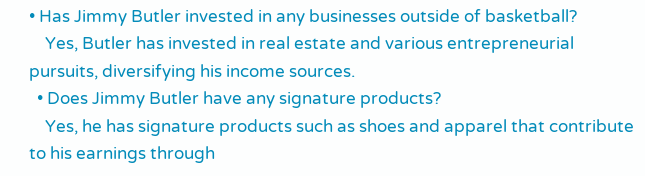• Has Jimmy Butler invested in any businesses outside of basketball?
    Yes, Butler has invested in real estate and various entrepreneurial pursuits, diversifying his income sources.
  • Does Jimmy Butler have any signature products?
    Yes, he has signature products such as shoes and apparel that contribute to his earnings through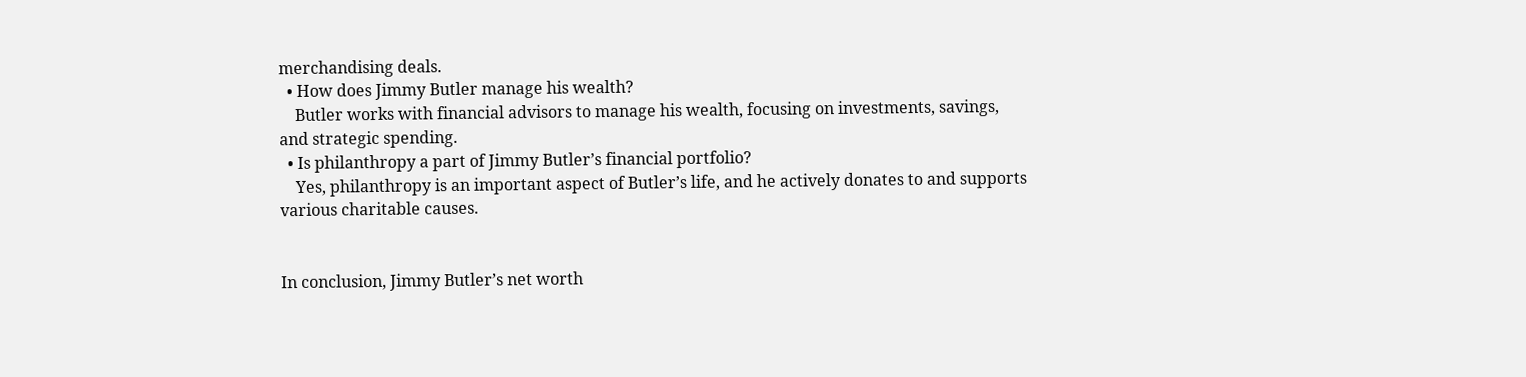merchandising deals.
  • How does Jimmy Butler manage his wealth?
    Butler works with financial advisors to manage his wealth, focusing on investments, savings, and strategic spending.
  • Is philanthropy a part of Jimmy Butler’s financial portfolio?
    Yes, philanthropy is an important aspect of Butler’s life, and he actively donates to and supports various charitable causes.


In conclusion, Jimmy Butler’s net worth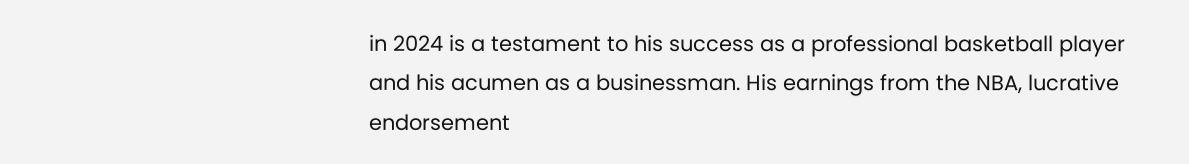in 2024 is a testament to his success as a professional basketball player and his acumen as a businessman. His earnings from the NBA, lucrative endorsement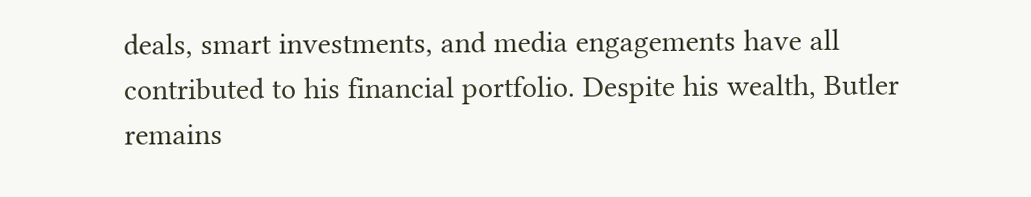deals, smart investments, and media engagements have all contributed to his financial portfolio. Despite his wealth, Butler remains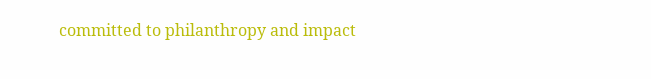committed to philanthropy and impact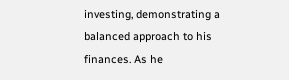investing, demonstrating a balanced approach to his finances. As he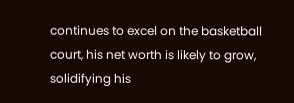continues to excel on the basketball court, his net worth is likely to grow, solidifying his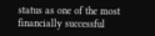status as one of the most financially successful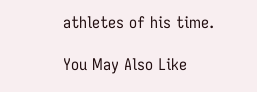athletes of his time.

You May Also Like